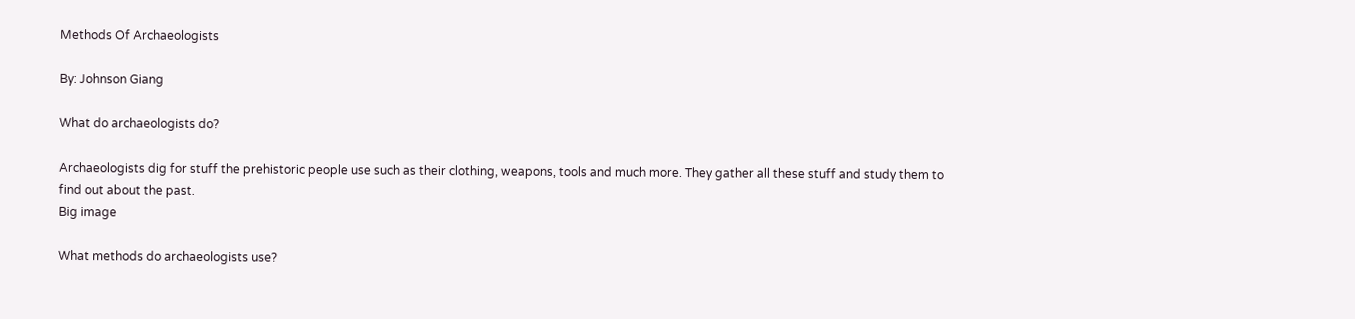Methods Of Archaeologists

By: Johnson Giang

What do archaeologists do?

Archaeologists dig for stuff the prehistoric people use such as their clothing, weapons, tools and much more. They gather all these stuff and study them to find out about the past.
Big image

What methods do archaeologists use?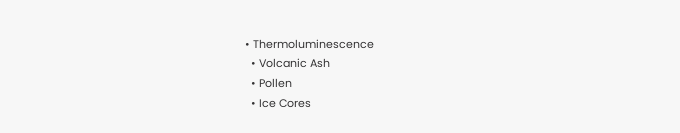• Thermoluminescence
  • Volcanic Ash
  • Pollen
  • Ice Cores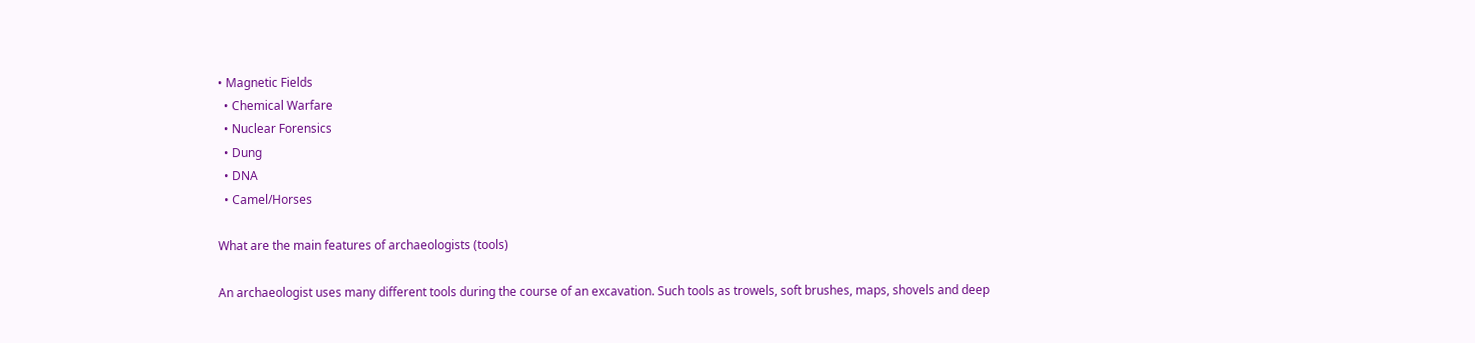• Magnetic Fields
  • Chemical Warfare
  • Nuclear Forensics
  • Dung
  • DNA
  • Camel/Horses

What are the main features of archaeologists (tools)

An archaeologist uses many different tools during the course of an excavation. Such tools as trowels, soft brushes, maps, shovels and deep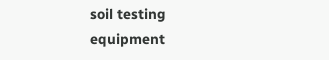soil testing equipment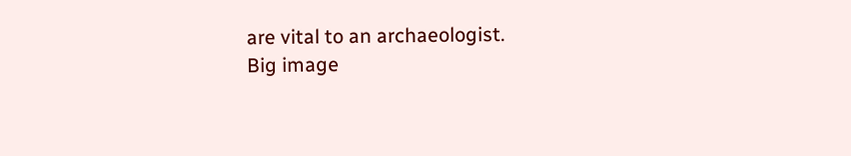are vital to an archaeologist.
Big image